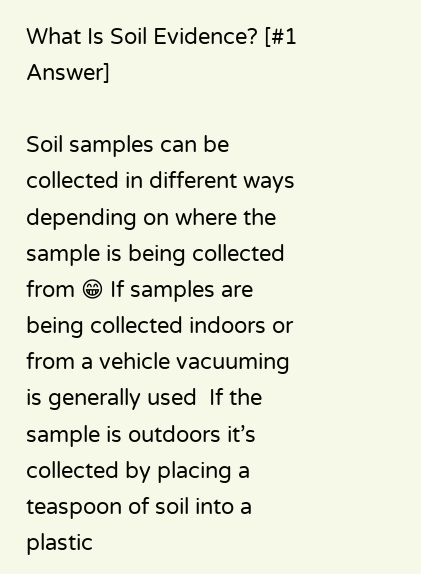What Is Soil Evidence? [#1 Answer]

Soil samples can be collected in different ways depending on where the sample is being collected from 😁 If samples are being collected indoors or from a vehicle vacuuming is generally used  If the sample is outdoors it’s collected by placing a teaspoon of soil into a plastic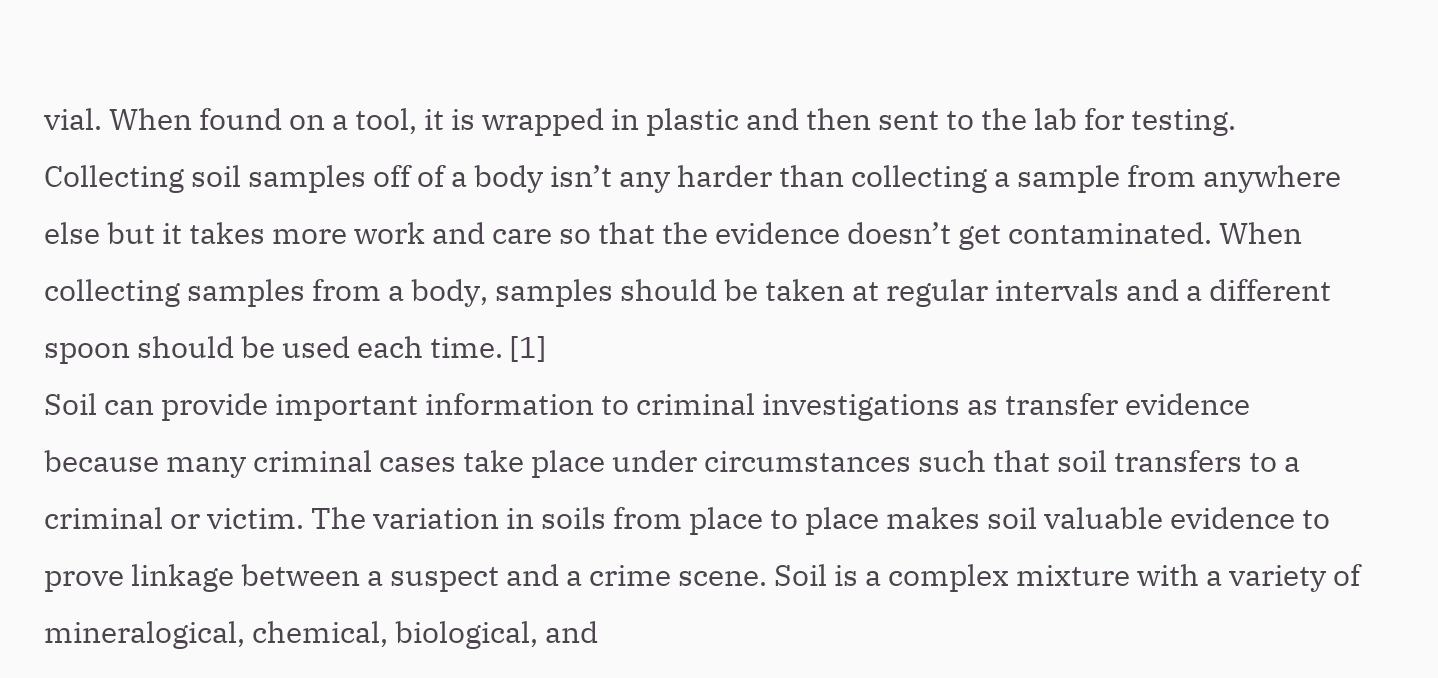vial. When found on a tool, it is wrapped in plastic and then sent to the lab for testing. Collecting soil samples off of a body isn’t any harder than collecting a sample from anywhere else but it takes more work and care so that the evidence doesn’t get contaminated. When collecting samples from a body, samples should be taken at regular intervals and a different spoon should be used each time. [1]
Soil can provide important information to criminal investigations as transfer evidence because many criminal cases take place under circumstances such that soil transfers to a criminal or victim. The variation in soils from place to place makes soil valuable evidence to prove linkage between a suspect and a crime scene. Soil is a complex mixture with a variety of mineralogical, chemical, biological, and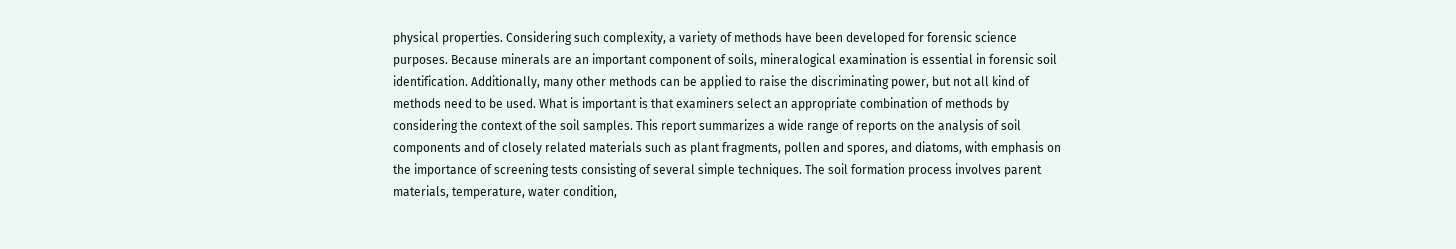physical properties. Considering such complexity, a variety of methods have been developed for forensic science purposes. Because minerals are an important component of soils, mineralogical examination is essential in forensic soil identification. Additionally, many other methods can be applied to raise the discriminating power, but not all kind of methods need to be used. What is important is that examiners select an appropriate combination of methods by considering the context of the soil samples. This report summarizes a wide range of reports on the analysis of soil components and of closely related materials such as plant fragments, pollen and spores, and diatoms, with emphasis on the importance of screening tests consisting of several simple techniques. The soil formation process involves parent materials, temperature, water condition,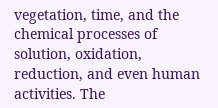vegetation, time, and the chemical processes of solution, oxidation, reduction, and even human activities. The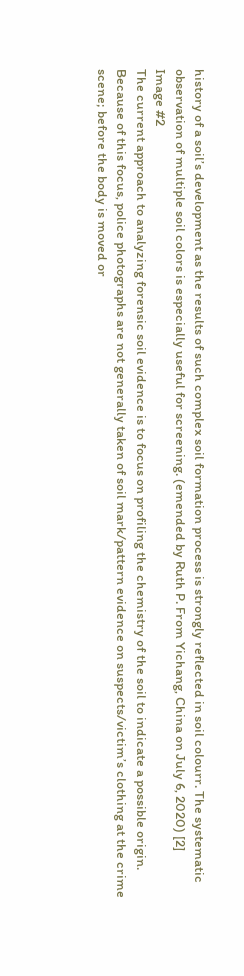history of a soil’s development as the results of such complex soil formation process is strongly reflected in soil colourr. The systematic observation of multiple soil colors is especially useful for screening. (emended by Ruth P. From Yichang, China on July 6, 2020) [2]
Image #2
The current approach to analyzing forensic soil evidence is to focus on profiling the chemistry of the soil to indicate a possible origin. Because of this focus, police photographs are not generally taken of soil mark/pattern evidence on suspects/victim’s clothing at the crime scene; before the body is moved or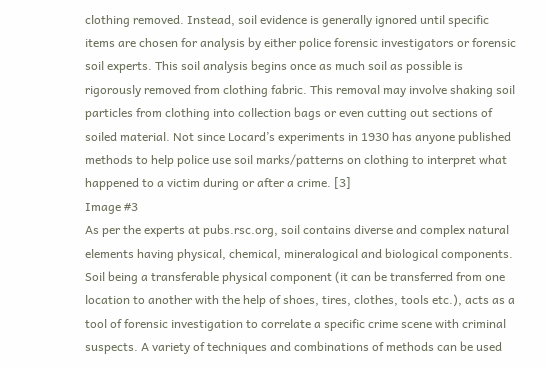clothing removed. Instead, soil evidence is generally ignored until specific items are chosen for analysis by either police forensic investigators or forensic soil experts. This soil analysis begins once as much soil as possible is rigorously removed from clothing fabric. This removal may involve shaking soil particles from clothing into collection bags or even cutting out sections of soiled material. Not since Locard’s experiments in 1930 has anyone published methods to help police use soil marks/patterns on clothing to interpret what happened to a victim during or after a crime. [3]
Image #3
As per the experts at pubs.rsc.org, soil contains diverse and complex natural elements having physical, chemical, mineralogical and biological components. Soil being a transferable physical component (it can be transferred from one location to another with the help of shoes, tires, clothes, tools etc.), acts as a tool of forensic investigation to correlate a specific crime scene with criminal suspects. A variety of techniques and combinations of methods can be used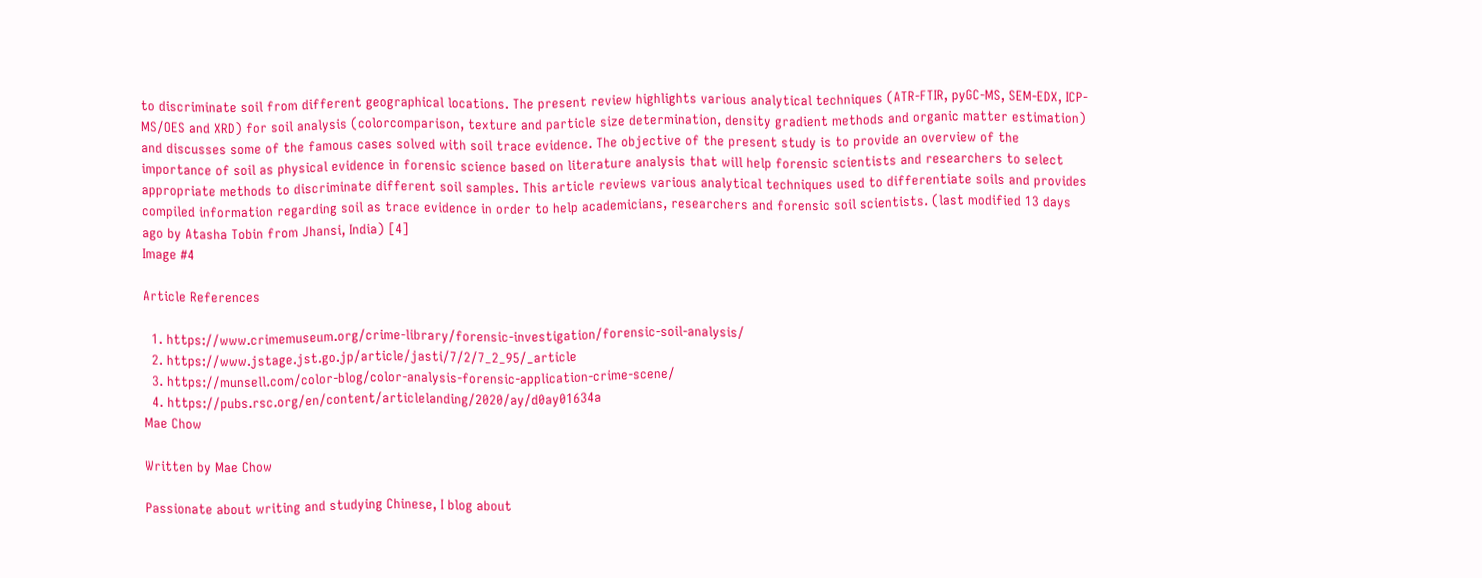to discriminate soil from different geographical locations. The present review highlights various analytical techniques (ATR-FTIR, pyGC-MS, SEM-EDX, ICP-MS/OES and XRD) for soil analysis (colorcomparison, texture and particle size determination, density gradient methods and organic matter estimation) and discusses some of the famous cases solved with soil trace evidence. The objective of the present study is to provide an overview of the importance of soil as physical evidence in forensic science based on literature analysis that will help forensic scientists and researchers to select appropriate methods to discriminate different soil samples. This article reviews various analytical techniques used to differentiate soils and provides compiled information regarding soil as trace evidence in order to help academicians, researchers and forensic soil scientists. (last modified 13 days ago by Atasha Tobin from Jhansi, India) [4]
Image #4

Article References

  1. https://www.crimemuseum.org/crime-library/forensic-investigation/forensic-soil-analysis/
  2. https://www.jstage.jst.go.jp/article/jasti/7/2/7_2_95/_article
  3. https://munsell.com/color-blog/color-analysis-forensic-application-crime-scene/
  4. https://pubs.rsc.org/en/content/articlelanding/2020/ay/d0ay01634a
Mae Chow

Written by Mae Chow

Passionate about writing and studying Chinese, I blog about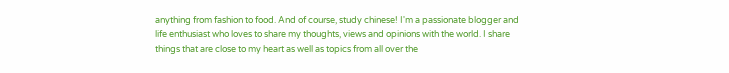anything from fashion to food. And of course, study chinese! I'm a passionate blogger and life enthusiast who loves to share my thoughts, views and opinions with the world. I share things that are close to my heart as well as topics from all over the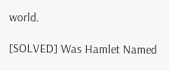world.

[SOLVED] Was Hamlet Named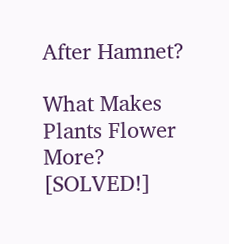After Hamnet?

What Makes Plants Flower More? [SOLVED!]